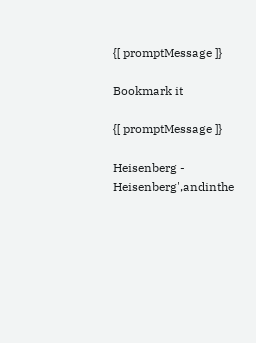{[ promptMessage ]}

Bookmark it

{[ promptMessage ]}

Heisenberg - Heisenberg',andinthe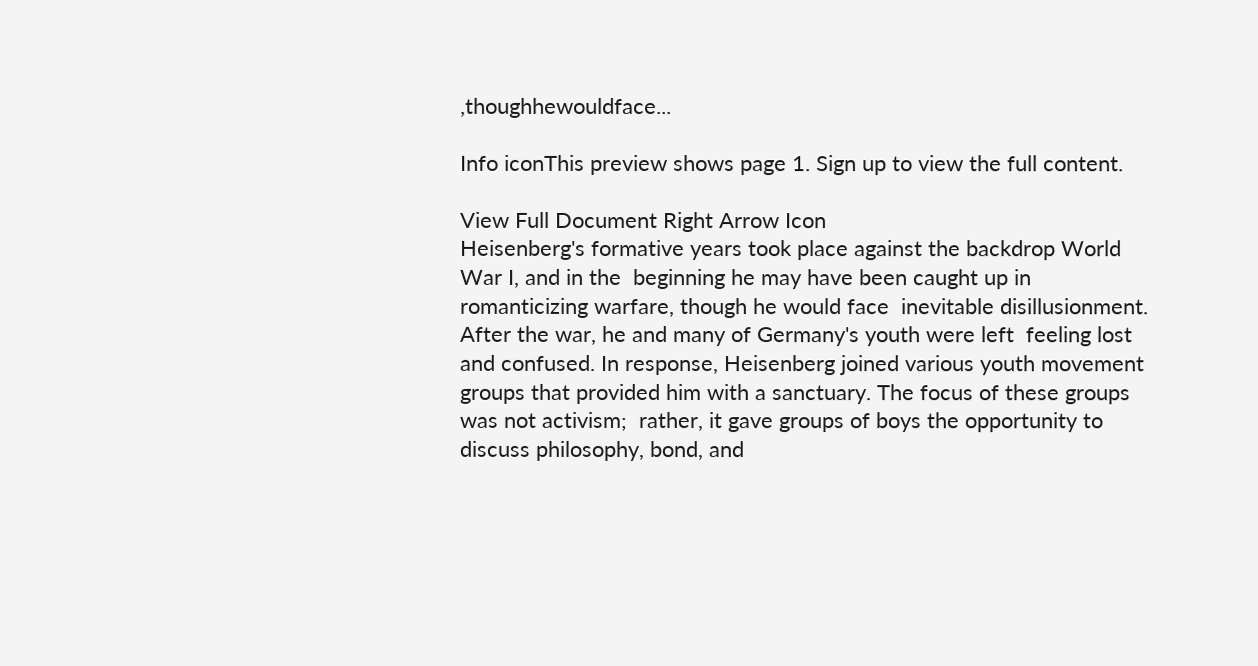,thoughhewouldface...

Info iconThis preview shows page 1. Sign up to view the full content.

View Full Document Right Arrow Icon
Heisenberg's formative years took place against the backdrop World War I, and in the  beginning he may have been caught up in romanticizing warfare, though he would face  inevitable disillusionment. After the war, he and many of Germany's youth were left  feeling lost and confused. In response, Heisenberg joined various youth movement  groups that provided him with a sanctuary. The focus of these groups was not activism;  rather, it gave groups of boys the opportunity to discuss philosophy, bond, and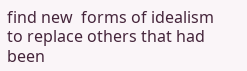find new  forms of idealism to replace others that had been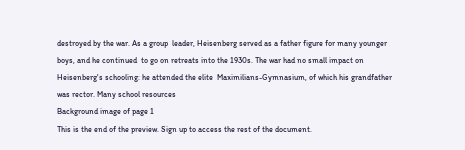destroyed by the war. As a group  leader, Heisenberg served as a father figure for many younger boys, and he continued  to go on retreats into the 1930s. The war had no small impact on Heisenberg's schooling: he attended the elite  Maximilians-Gymnasium, of which his grandfather was rector. Many school resources
Background image of page 1
This is the end of the preview. Sign up to access the rest of the document.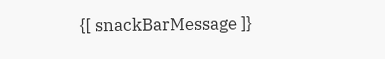{[ snackBarMessage ]}